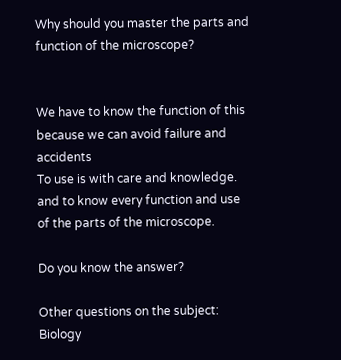Why should you master the parts and function of the microscope?


We have to know the function of this because we can avoid failure and accidents
To use is with care and knowledge. and to know every function and use of the parts of the microscope.

Do you know the answer?

Other questions on the subject: Biology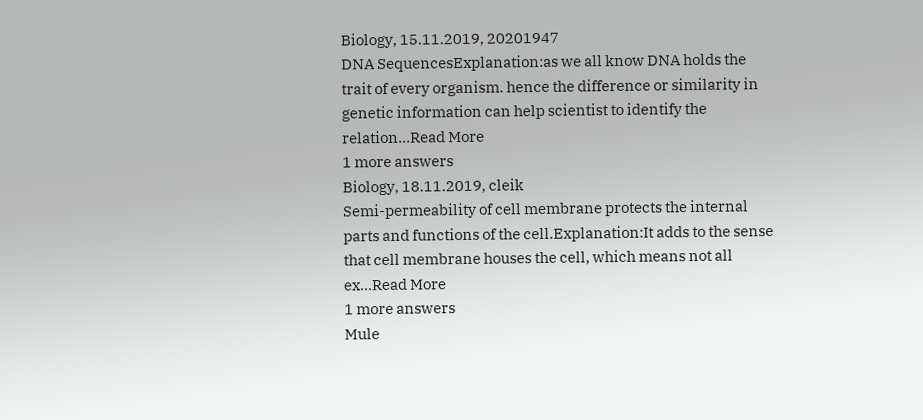Biology, 15.11.2019, 20201947
DNA SequencesExplanation:as we all know DNA holds the trait of every organism. hence the difference or similarity in genetic information can help scientist to identify the relation...Read More
1 more answers
Biology, 18.11.2019, cleik
Semi-permeability of cell membrane protects the internal parts and functions of the cell.Explanation:It adds to the sense that cell membrane houses the cell, which means not all ex...Read More
1 more answers
Mule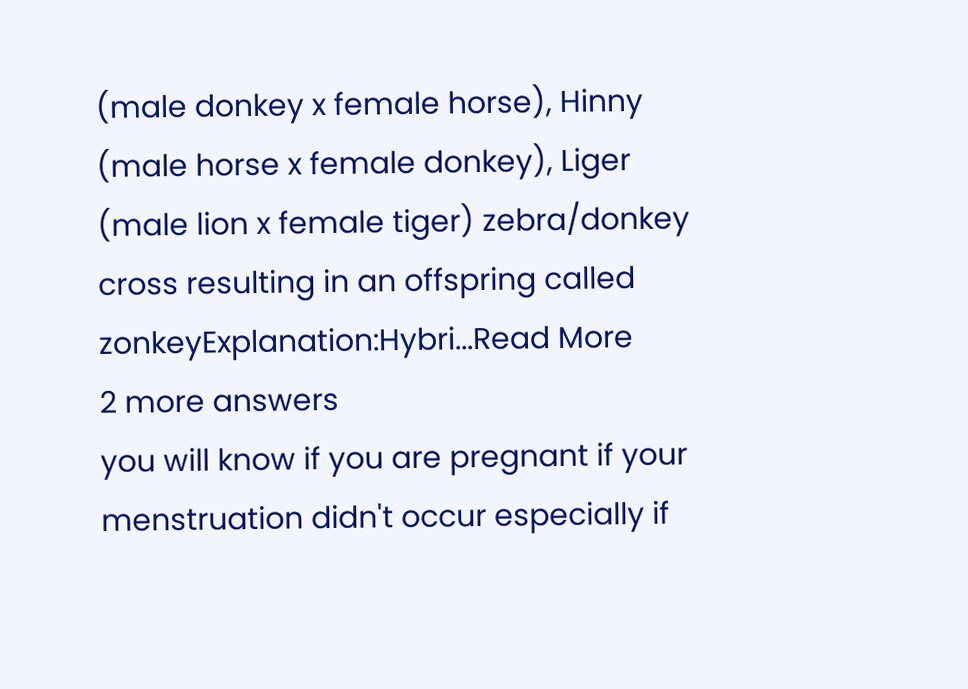(male donkey x female horse), Hinny (male horse x female donkey), Liger (male lion x female tiger) zebra/donkey cross resulting in an offspring called zonkeyExplanation:Hybri...Read More
2 more answers
you will know if you are pregnant if your menstruation didn't occur especially if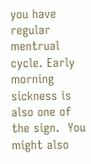you have regular mentrual cycle. Early morning sickness is also one of the sign.  You might also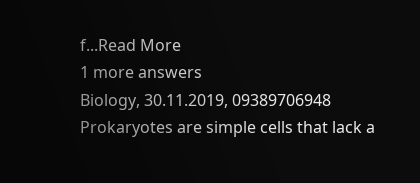f...Read More
1 more answers
Biology, 30.11.2019, 09389706948
Prokaryotes are simple cells that lack a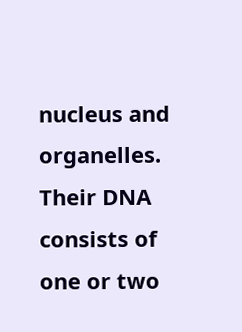nucleus and organelles. Their DNA consists of one or two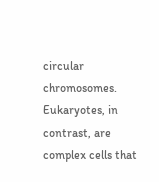circular chromosomes. Eukaryotes, in contrast, are complex cells that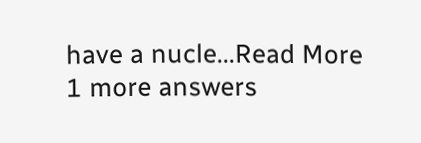have a nucle...Read More
1 more answers